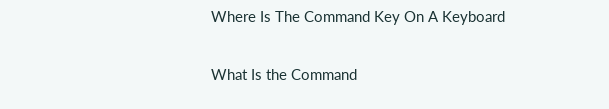Where Is The Command Key On A Keyboard


What Is the Command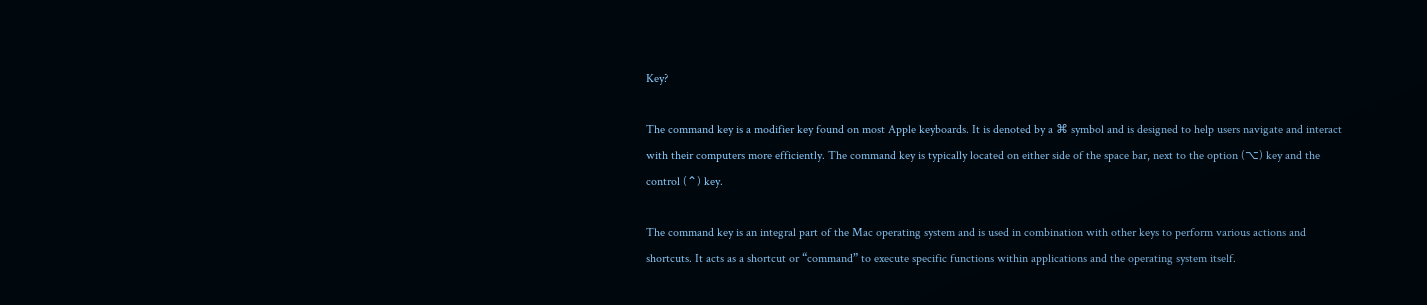Key?

The command key is a modifier key found on most Apple keyboards. It is denoted by a ⌘ symbol and is designed to help users navigate and interact with their computers more efficiently. The command key is typically located on either side of the space bar, next to the option (⌥) key and the control (⌃) key.

The command key is an integral part of the Mac operating system and is used in combination with other keys to perform various actions and shortcuts. It acts as a shortcut or “command” to execute specific functions within applications and the operating system itself.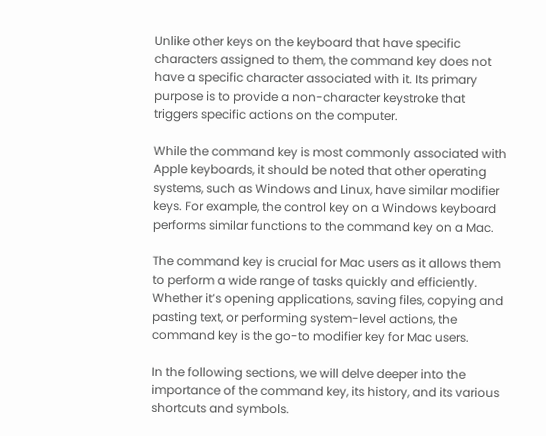Unlike other keys on the keyboard that have specific characters assigned to them, the command key does not have a specific character associated with it. Its primary purpose is to provide a non-character keystroke that triggers specific actions on the computer.

While the command key is most commonly associated with Apple keyboards, it should be noted that other operating systems, such as Windows and Linux, have similar modifier keys. For example, the control key on a Windows keyboard performs similar functions to the command key on a Mac.

The command key is crucial for Mac users as it allows them to perform a wide range of tasks quickly and efficiently. Whether it’s opening applications, saving files, copying and pasting text, or performing system-level actions, the command key is the go-to modifier key for Mac users.

In the following sections, we will delve deeper into the importance of the command key, its history, and its various shortcuts and symbols.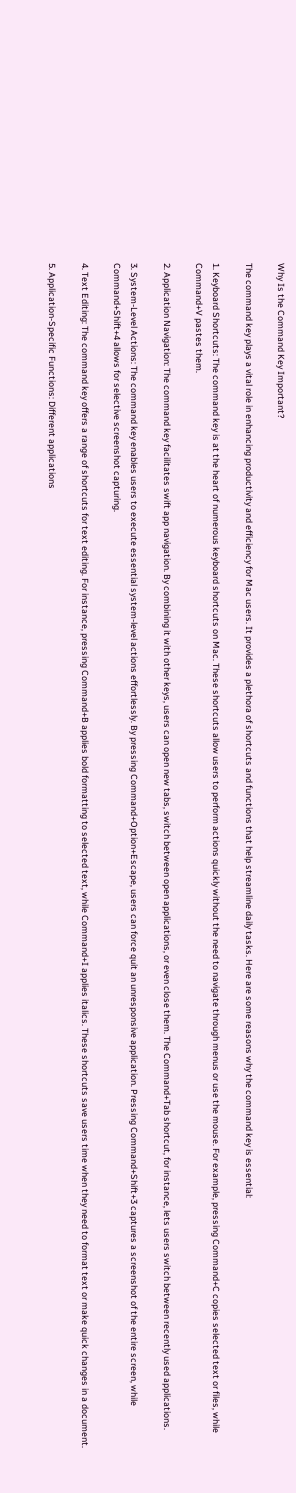Why Is the Command Key Important?

The command key plays a vital role in enhancing productivity and efficiency for Mac users. It provides a plethora of shortcuts and functions that help streamline daily tasks. Here are some reasons why the command key is essential:

1. Keyboard Shortcuts: The command key is at the heart of numerous keyboard shortcuts on Mac. These shortcuts allow users to perform actions quickly without the need to navigate through menus or use the mouse. For example, pressing Command+C copies selected text or files, while Command+V pastes them.

2. Application Navigation: The command key facilitates swift app navigation. By combining it with other keys, users can open new tabs, switch between open applications, or even close them. The Command+Tab shortcut, for instance, lets users switch between recently used applications.

3. System-Level Actions: The command key enables users to execute essential system-level actions effortlessly. By pressing Command+Option+Escape, users can force quit an unresponsive application. Pressing Command+Shift+3 captures a screenshot of the entire screen, while Command+Shift+4 allows for selective screenshot capturing.

4. Text Editing: The command key offers a range of shortcuts for text editing. For instance, pressing Command+B applies bold formatting to selected text, while Command+I applies italics. These shortcuts save users time when they need to format text or make quick changes in a document.

5. Application-Specific Functions: Different applications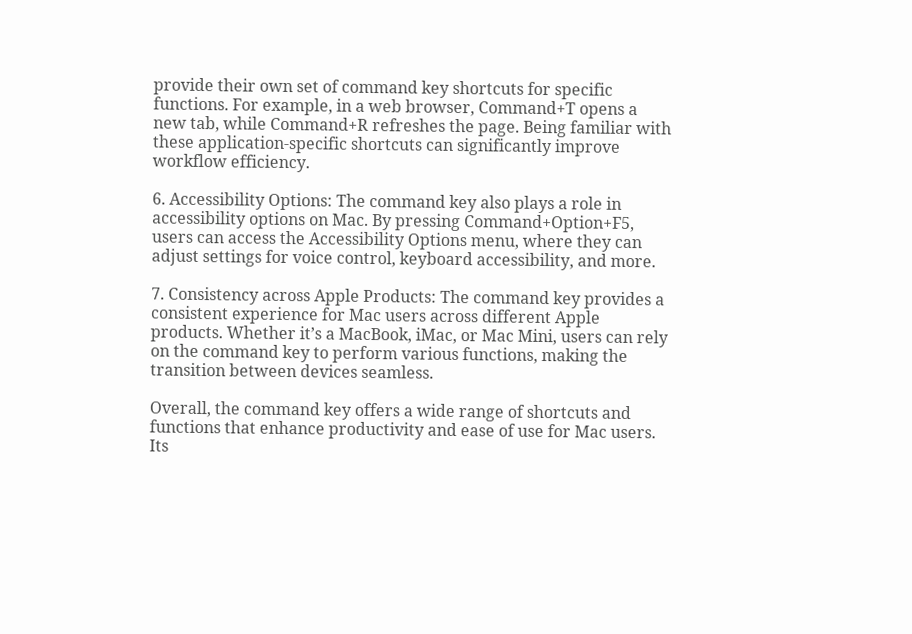provide their own set of command key shortcuts for specific functions. For example, in a web browser, Command+T opens a new tab, while Command+R refreshes the page. Being familiar with these application-specific shortcuts can significantly improve workflow efficiency.

6. Accessibility Options: The command key also plays a role in accessibility options on Mac. By pressing Command+Option+F5, users can access the Accessibility Options menu, where they can adjust settings for voice control, keyboard accessibility, and more.

7. Consistency across Apple Products: The command key provides a consistent experience for Mac users across different Apple products. Whether it’s a MacBook, iMac, or Mac Mini, users can rely on the command key to perform various functions, making the transition between devices seamless.

Overall, the command key offers a wide range of shortcuts and functions that enhance productivity and ease of use for Mac users. Its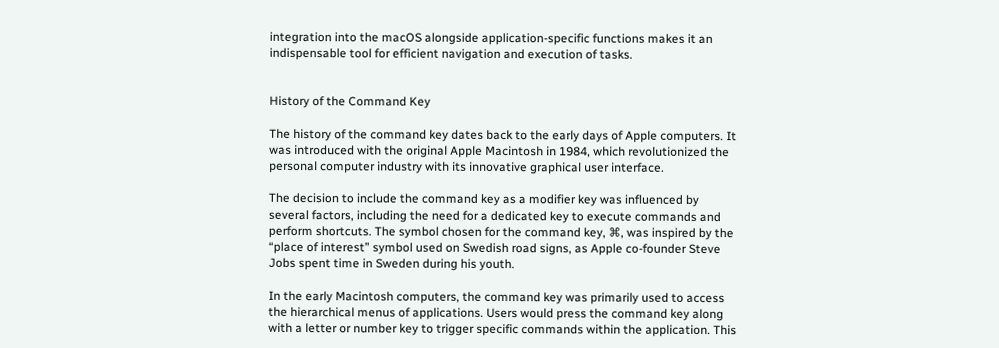integration into the macOS alongside application-specific functions makes it an indispensable tool for efficient navigation and execution of tasks.


History of the Command Key

The history of the command key dates back to the early days of Apple computers. It was introduced with the original Apple Macintosh in 1984, which revolutionized the personal computer industry with its innovative graphical user interface.

The decision to include the command key as a modifier key was influenced by several factors, including the need for a dedicated key to execute commands and perform shortcuts. The symbol chosen for the command key, ⌘, was inspired by the “place of interest” symbol used on Swedish road signs, as Apple co-founder Steve Jobs spent time in Sweden during his youth.

In the early Macintosh computers, the command key was primarily used to access the hierarchical menus of applications. Users would press the command key along with a letter or number key to trigger specific commands within the application. This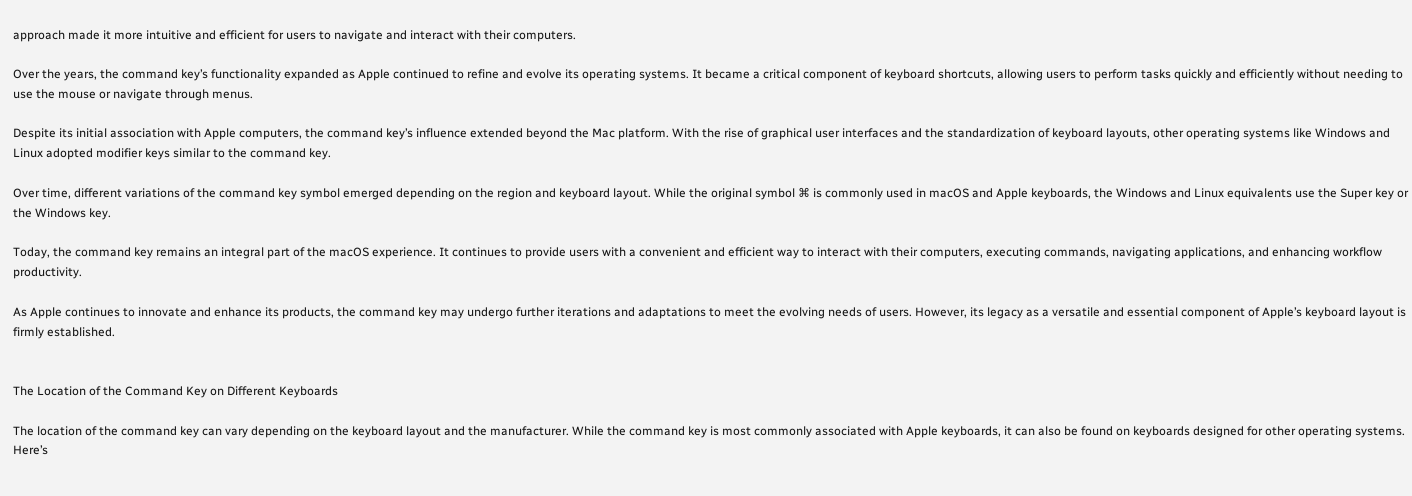approach made it more intuitive and efficient for users to navigate and interact with their computers.

Over the years, the command key’s functionality expanded as Apple continued to refine and evolve its operating systems. It became a critical component of keyboard shortcuts, allowing users to perform tasks quickly and efficiently without needing to use the mouse or navigate through menus.

Despite its initial association with Apple computers, the command key’s influence extended beyond the Mac platform. With the rise of graphical user interfaces and the standardization of keyboard layouts, other operating systems like Windows and Linux adopted modifier keys similar to the command key.

Over time, different variations of the command key symbol emerged depending on the region and keyboard layout. While the original symbol ⌘ is commonly used in macOS and Apple keyboards, the Windows and Linux equivalents use the Super key or the Windows key.

Today, the command key remains an integral part of the macOS experience. It continues to provide users with a convenient and efficient way to interact with their computers, executing commands, navigating applications, and enhancing workflow productivity.

As Apple continues to innovate and enhance its products, the command key may undergo further iterations and adaptations to meet the evolving needs of users. However, its legacy as a versatile and essential component of Apple’s keyboard layout is firmly established.


The Location of the Command Key on Different Keyboards

The location of the command key can vary depending on the keyboard layout and the manufacturer. While the command key is most commonly associated with Apple keyboards, it can also be found on keyboards designed for other operating systems. Here’s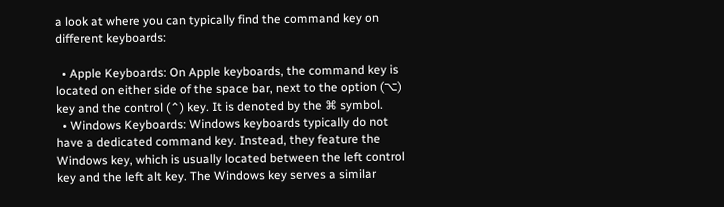a look at where you can typically find the command key on different keyboards:

  • Apple Keyboards: On Apple keyboards, the command key is located on either side of the space bar, next to the option (⌥) key and the control (⌃) key. It is denoted by the ⌘ symbol.
  • Windows Keyboards: Windows keyboards typically do not have a dedicated command key. Instead, they feature the Windows key, which is usually located between the left control key and the left alt key. The Windows key serves a similar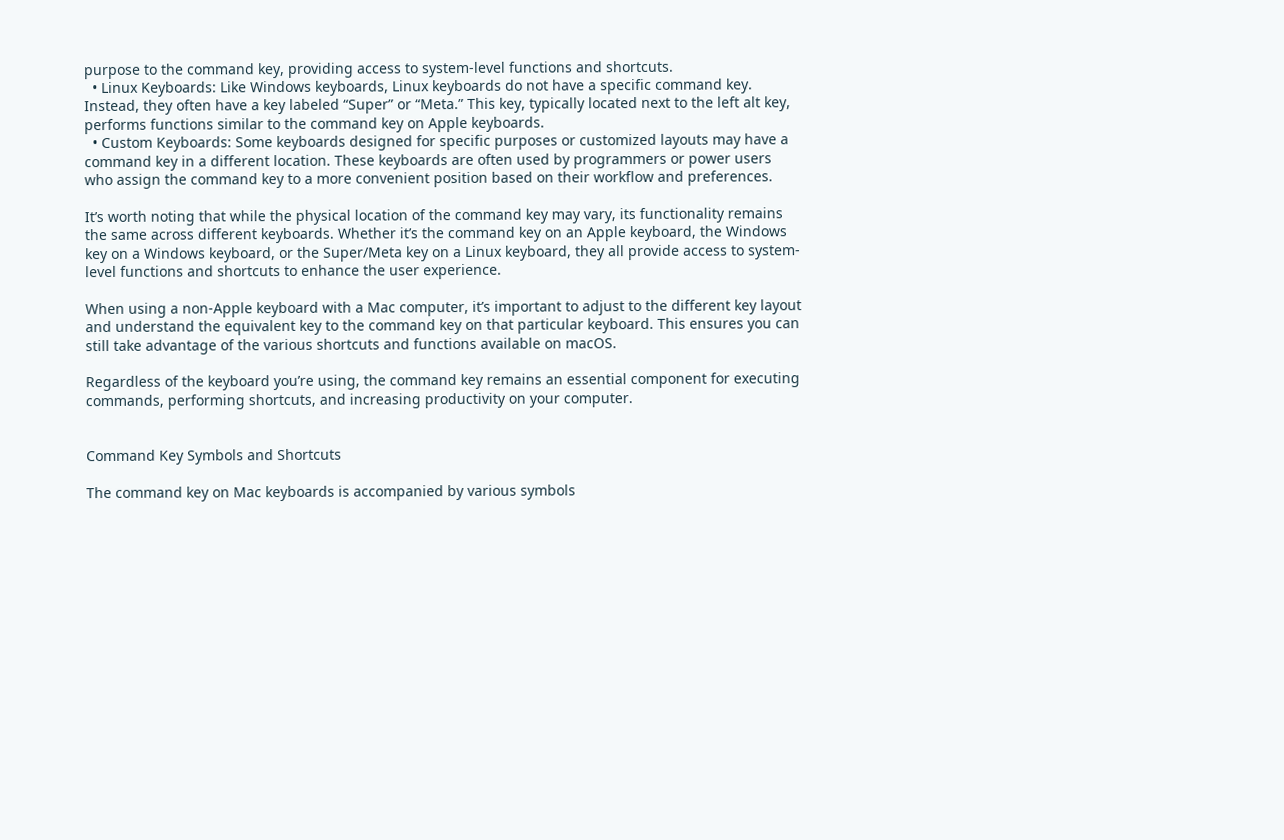purpose to the command key, providing access to system-level functions and shortcuts.
  • Linux Keyboards: Like Windows keyboards, Linux keyboards do not have a specific command key. Instead, they often have a key labeled “Super” or “Meta.” This key, typically located next to the left alt key, performs functions similar to the command key on Apple keyboards.
  • Custom Keyboards: Some keyboards designed for specific purposes or customized layouts may have a command key in a different location. These keyboards are often used by programmers or power users who assign the command key to a more convenient position based on their workflow and preferences.

It’s worth noting that while the physical location of the command key may vary, its functionality remains the same across different keyboards. Whether it’s the command key on an Apple keyboard, the Windows key on a Windows keyboard, or the Super/Meta key on a Linux keyboard, they all provide access to system-level functions and shortcuts to enhance the user experience.

When using a non-Apple keyboard with a Mac computer, it’s important to adjust to the different key layout and understand the equivalent key to the command key on that particular keyboard. This ensures you can still take advantage of the various shortcuts and functions available on macOS.

Regardless of the keyboard you’re using, the command key remains an essential component for executing commands, performing shortcuts, and increasing productivity on your computer.


Command Key Symbols and Shortcuts

The command key on Mac keyboards is accompanied by various symbols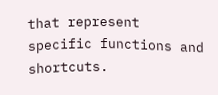that represent specific functions and shortcuts.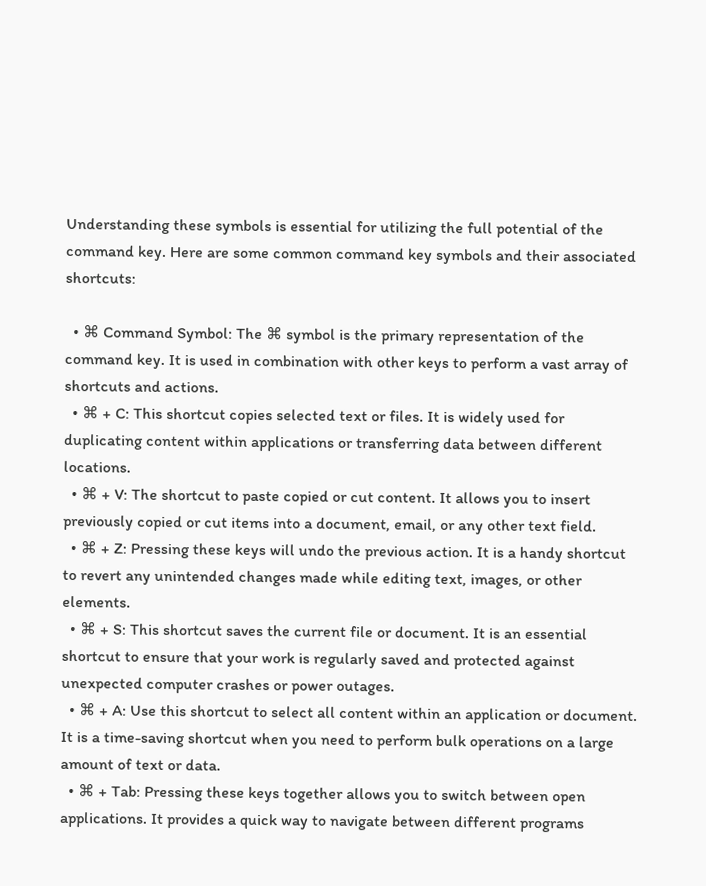Understanding these symbols is essential for utilizing the full potential of the command key. Here are some common command key symbols and their associated shortcuts:

  • ⌘ Command Symbol: The ⌘ symbol is the primary representation of the command key. It is used in combination with other keys to perform a vast array of shortcuts and actions.
  • ⌘ + C: This shortcut copies selected text or files. It is widely used for duplicating content within applications or transferring data between different locations.
  • ⌘ + V: The shortcut to paste copied or cut content. It allows you to insert previously copied or cut items into a document, email, or any other text field.
  • ⌘ + Z: Pressing these keys will undo the previous action. It is a handy shortcut to revert any unintended changes made while editing text, images, or other elements.
  • ⌘ + S: This shortcut saves the current file or document. It is an essential shortcut to ensure that your work is regularly saved and protected against unexpected computer crashes or power outages.
  • ⌘ + A: Use this shortcut to select all content within an application or document. It is a time-saving shortcut when you need to perform bulk operations on a large amount of text or data.
  • ⌘ + Tab: Pressing these keys together allows you to switch between open applications. It provides a quick way to navigate between different programs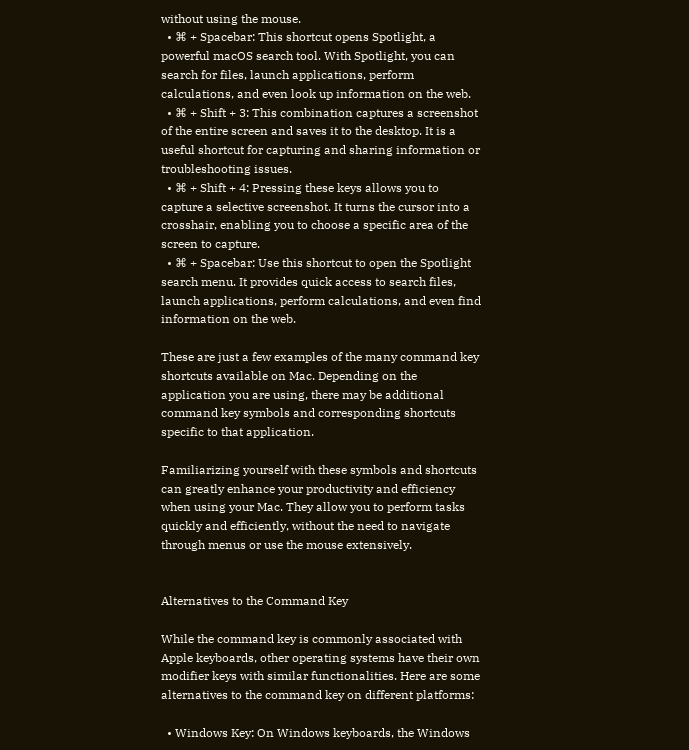without using the mouse.
  • ⌘ + Spacebar: This shortcut opens Spotlight, a powerful macOS search tool. With Spotlight, you can search for files, launch applications, perform calculations, and even look up information on the web.
  • ⌘ + Shift + 3: This combination captures a screenshot of the entire screen and saves it to the desktop. It is a useful shortcut for capturing and sharing information or troubleshooting issues.
  • ⌘ + Shift + 4: Pressing these keys allows you to capture a selective screenshot. It turns the cursor into a crosshair, enabling you to choose a specific area of the screen to capture.
  • ⌘ + Spacebar: Use this shortcut to open the Spotlight search menu. It provides quick access to search files, launch applications, perform calculations, and even find information on the web.

These are just a few examples of the many command key shortcuts available on Mac. Depending on the application you are using, there may be additional command key symbols and corresponding shortcuts specific to that application.

Familiarizing yourself with these symbols and shortcuts can greatly enhance your productivity and efficiency when using your Mac. They allow you to perform tasks quickly and efficiently, without the need to navigate through menus or use the mouse extensively.


Alternatives to the Command Key

While the command key is commonly associated with Apple keyboards, other operating systems have their own modifier keys with similar functionalities. Here are some alternatives to the command key on different platforms:

  • Windows Key: On Windows keyboards, the Windows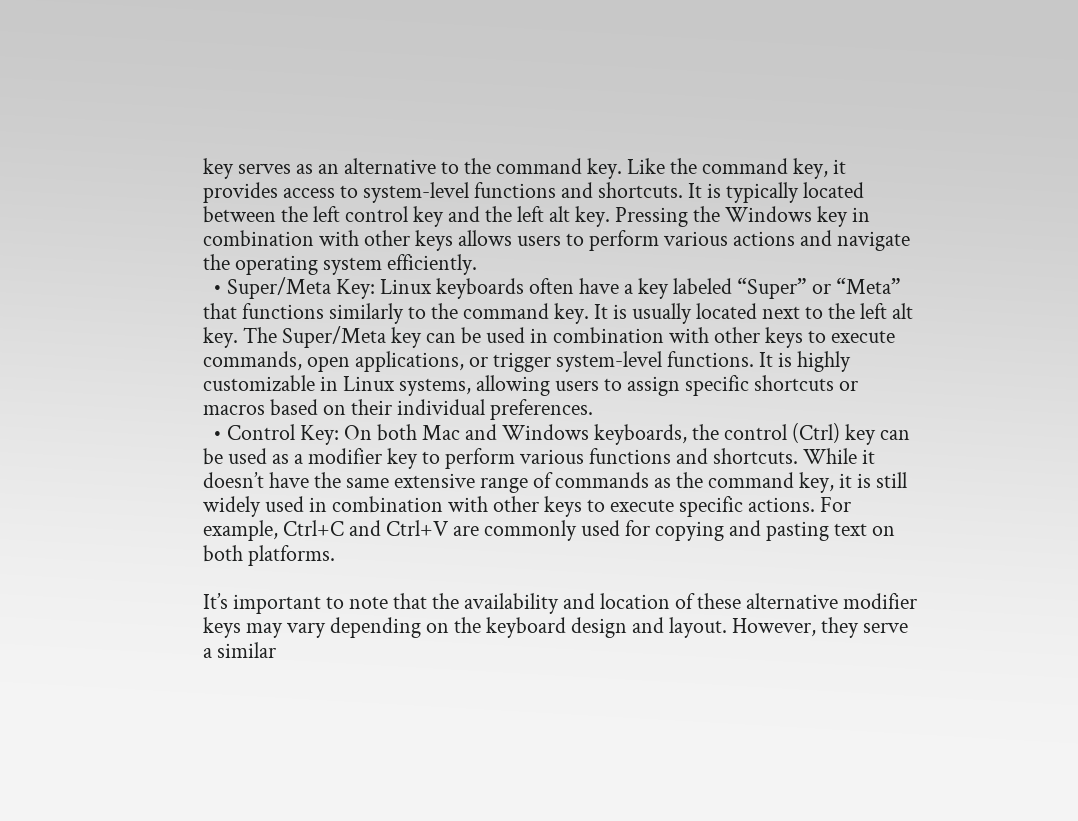key serves as an alternative to the command key. Like the command key, it provides access to system-level functions and shortcuts. It is typically located between the left control key and the left alt key. Pressing the Windows key in combination with other keys allows users to perform various actions and navigate the operating system efficiently.
  • Super/Meta Key: Linux keyboards often have a key labeled “Super” or “Meta” that functions similarly to the command key. It is usually located next to the left alt key. The Super/Meta key can be used in combination with other keys to execute commands, open applications, or trigger system-level functions. It is highly customizable in Linux systems, allowing users to assign specific shortcuts or macros based on their individual preferences.
  • Control Key: On both Mac and Windows keyboards, the control (Ctrl) key can be used as a modifier key to perform various functions and shortcuts. While it doesn’t have the same extensive range of commands as the command key, it is still widely used in combination with other keys to execute specific actions. For example, Ctrl+C and Ctrl+V are commonly used for copying and pasting text on both platforms.

It’s important to note that the availability and location of these alternative modifier keys may vary depending on the keyboard design and layout. However, they serve a similar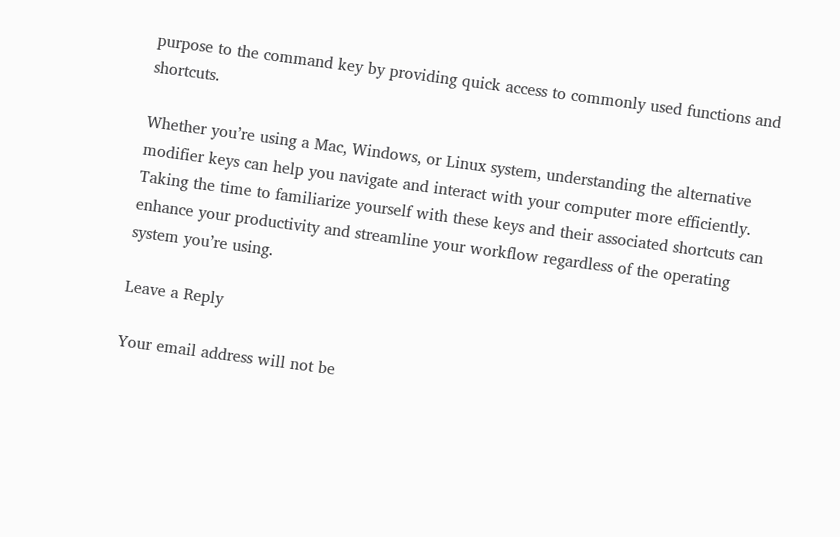purpose to the command key by providing quick access to commonly used functions and shortcuts.

Whether you’re using a Mac, Windows, or Linux system, understanding the alternative modifier keys can help you navigate and interact with your computer more efficiently. Taking the time to familiarize yourself with these keys and their associated shortcuts can enhance your productivity and streamline your workflow regardless of the operating system you’re using.

Leave a Reply

Your email address will not be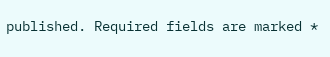published. Required fields are marked *